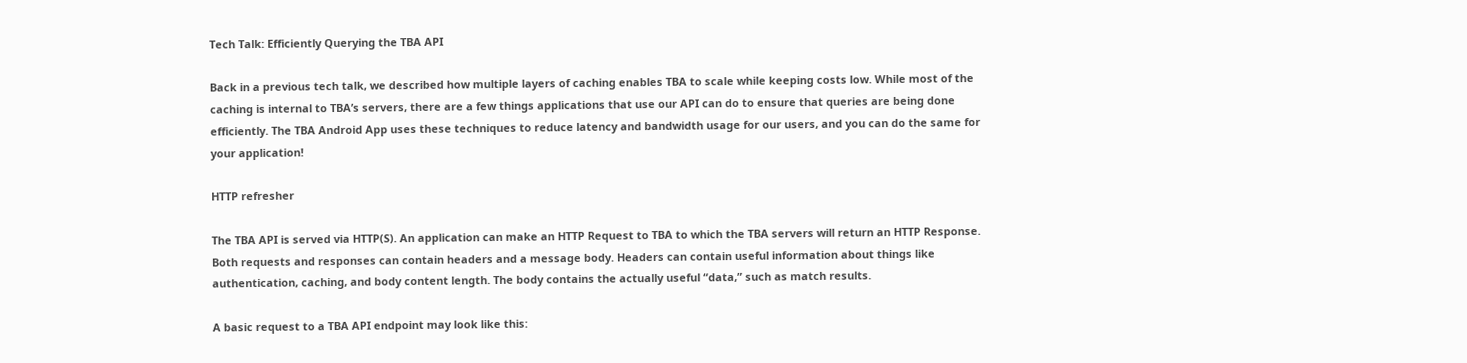Tech Talk: Efficiently Querying the TBA API

Back in a previous tech talk, we described how multiple layers of caching enables TBA to scale while keeping costs low. While most of the caching is internal to TBA’s servers, there are a few things applications that use our API can do to ensure that queries are being done efficiently. The TBA Android App uses these techniques to reduce latency and bandwidth usage for our users, and you can do the same for your application!

HTTP refresher

The TBA API is served via HTTP(S). An application can make an HTTP Request to TBA to which the TBA servers will return an HTTP Response. Both requests and responses can contain headers and a message body. Headers can contain useful information about things like authentication, caching, and body content length. The body contains the actually useful “data,” such as match results.

A basic request to a TBA API endpoint may look like this: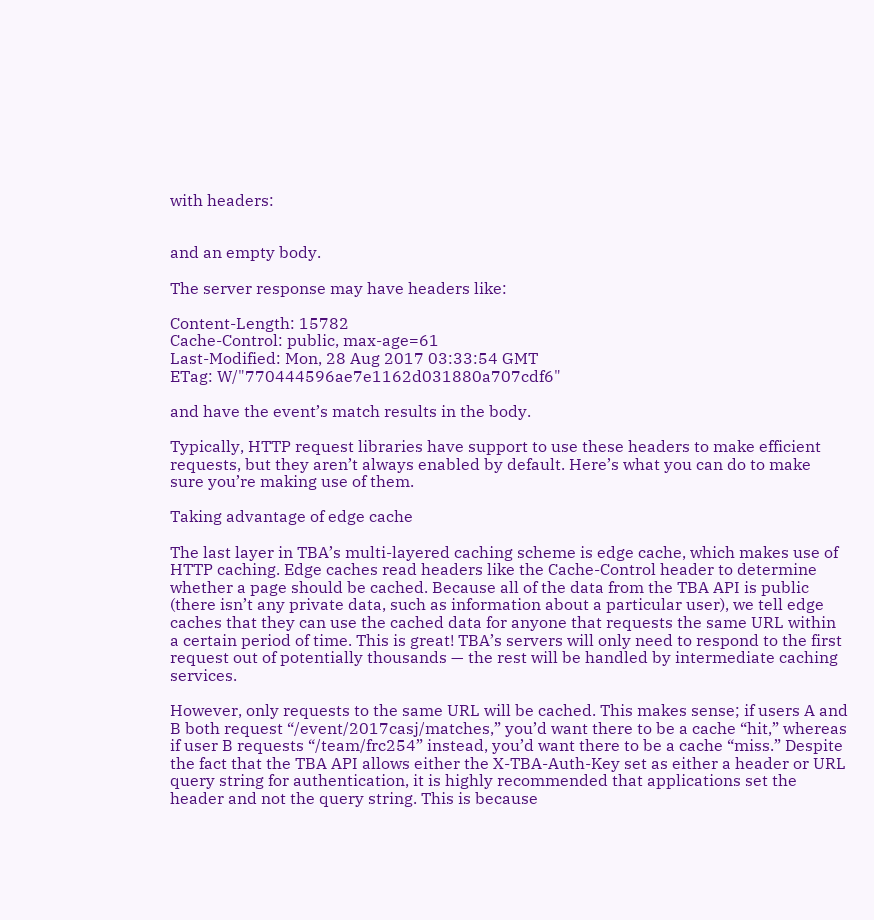with headers:


and an empty body.

The server response may have headers like:

Content-Length: 15782
Cache-Control: public, max-age=61
Last-Modified: Mon, 28 Aug 2017 03:33:54 GMT
ETag: W/"770444596ae7e1162d031880a707cdf6"

and have the event’s match results in the body.

Typically, HTTP request libraries have support to use these headers to make efficient requests, but they aren’t always enabled by default. Here’s what you can do to make sure you’re making use of them.

Taking advantage of edge cache

The last layer in TBA’s multi-layered caching scheme is edge cache, which makes use of HTTP caching. Edge caches read headers like the Cache-Control header to determine whether a page should be cached. Because all of the data from the TBA API is public (there isn’t any private data, such as information about a particular user), we tell edge caches that they can use the cached data for anyone that requests the same URL within a certain period of time. This is great! TBA’s servers will only need to respond to the first request out of potentially thousands — the rest will be handled by intermediate caching services.

However, only requests to the same URL will be cached. This makes sense; if users A and B both request “/event/2017casj/matches,” you’d want there to be a cache “hit,” whereas if user B requests “/team/frc254” instead, you’d want there to be a cache “miss.” Despite the fact that the TBA API allows either the X-TBA-Auth-Key set as either a header or URL query string for authentication, it is highly recommended that applications set the header and not the query string. This is because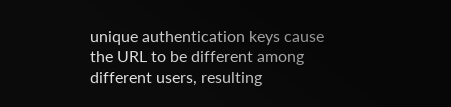unique authentication keys cause the URL to be different among different users, resulting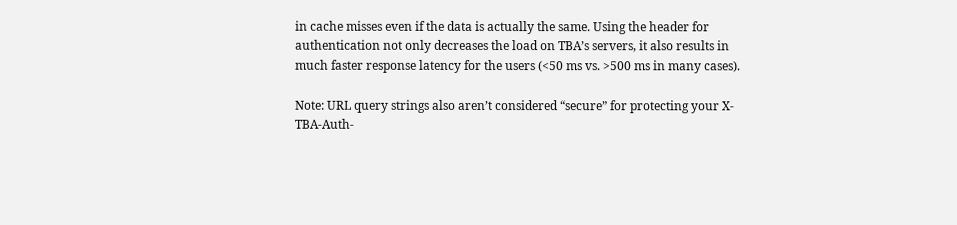in cache misses even if the data is actually the same. Using the header for authentication not only decreases the load on TBA’s servers, it also results in much faster response latency for the users (<50 ms vs. >500 ms in many cases).

Note: URL query strings also aren’t considered “secure” for protecting your X-TBA-Auth-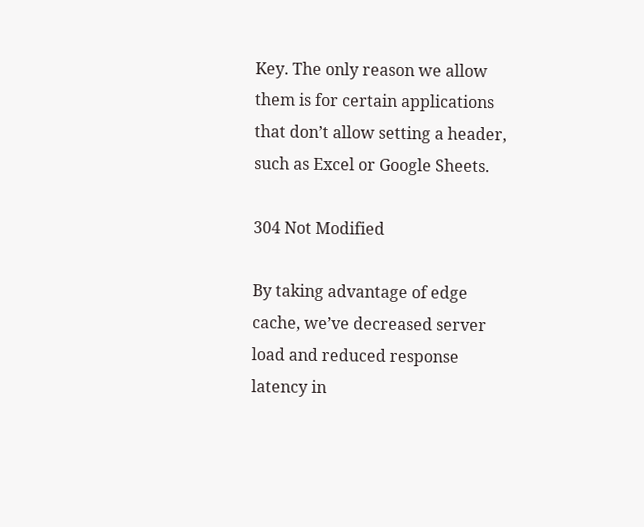Key. The only reason we allow them is for certain applications that don’t allow setting a header, such as Excel or Google Sheets.

304 Not Modified

By taking advantage of edge cache, we’ve decreased server load and reduced response latency in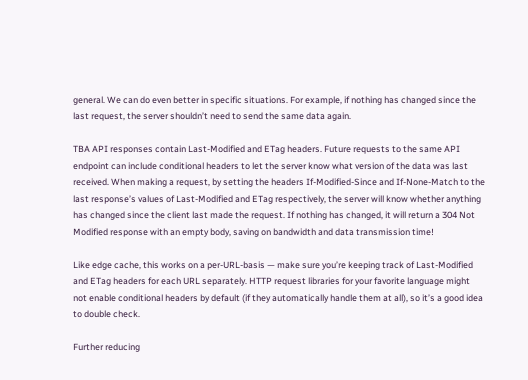general. We can do even better in specific situations. For example, if nothing has changed since the last request, the server shouldn’t need to send the same data again.

TBA API responses contain Last-Modified and ETag headers. Future requests to the same API endpoint can include conditional headers to let the server know what version of the data was last received. When making a request, by setting the headers If-Modified-Since and If-None-Match to the last response’s values of Last-Modified and ETag respectively, the server will know whether anything has changed since the client last made the request. If nothing has changed, it will return a 304 Not Modified response with an empty body, saving on bandwidth and data transmission time!

Like edge cache, this works on a per-URL-basis — make sure you’re keeping track of Last-Modified and ETag headers for each URL separately. HTTP request libraries for your favorite language might not enable conditional headers by default (if they automatically handle them at all), so it’s a good idea to double check.

Further reducing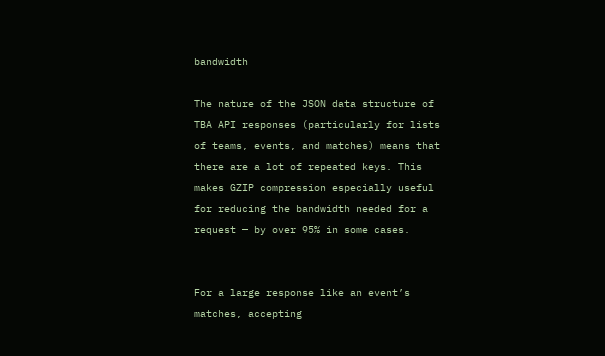bandwidth

The nature of the JSON data structure of TBA API responses (particularly for lists of teams, events, and matches) means that there are a lot of repeated keys. This makes GZIP compression especially useful for reducing the bandwidth needed for a request — by over 95% in some cases.


For a large response like an event’s matches, accepting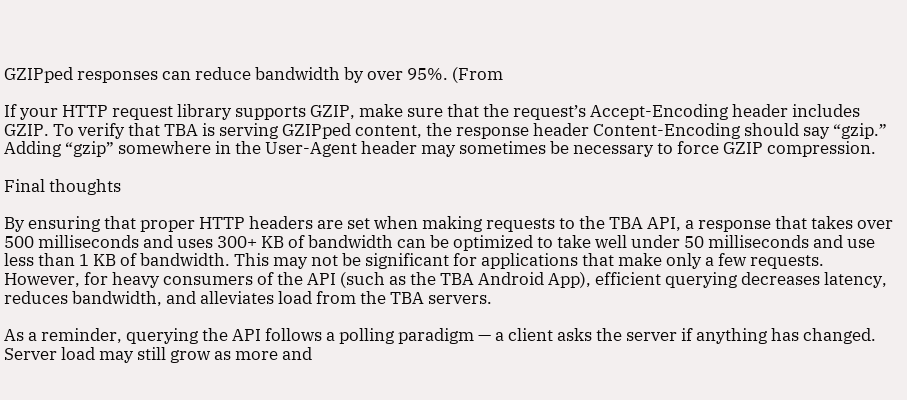GZIPped responses can reduce bandwidth by over 95%. (From

If your HTTP request library supports GZIP, make sure that the request’s Accept-Encoding header includes GZIP. To verify that TBA is serving GZIPped content, the response header Content-Encoding should say “gzip.” Adding “gzip” somewhere in the User-Agent header may sometimes be necessary to force GZIP compression.

Final thoughts

By ensuring that proper HTTP headers are set when making requests to the TBA API, a response that takes over 500 milliseconds and uses 300+ KB of bandwidth can be optimized to take well under 50 milliseconds and use less than 1 KB of bandwidth. This may not be significant for applications that make only a few requests. However, for heavy consumers of the API (such as the TBA Android App), efficient querying decreases latency, reduces bandwidth, and alleviates load from the TBA servers.

As a reminder, querying the API follows a polling paradigm — a client asks the server if anything has changed. Server load may still grow as more and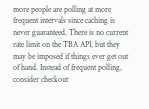more people are polling at more frequent intervals since caching is never guaranteed. There is no current rate limit on the TBA API, but they may be imposed if things ever get out of hand. Instead of frequent polling, consider checkout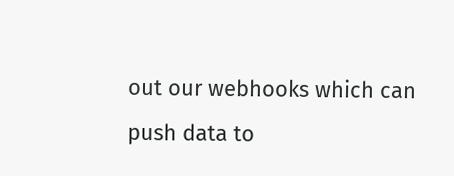out our webhooks which can push data to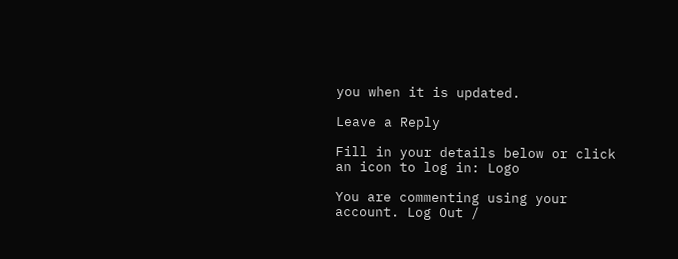you when it is updated.

Leave a Reply

Fill in your details below or click an icon to log in: Logo

You are commenting using your account. Log Out /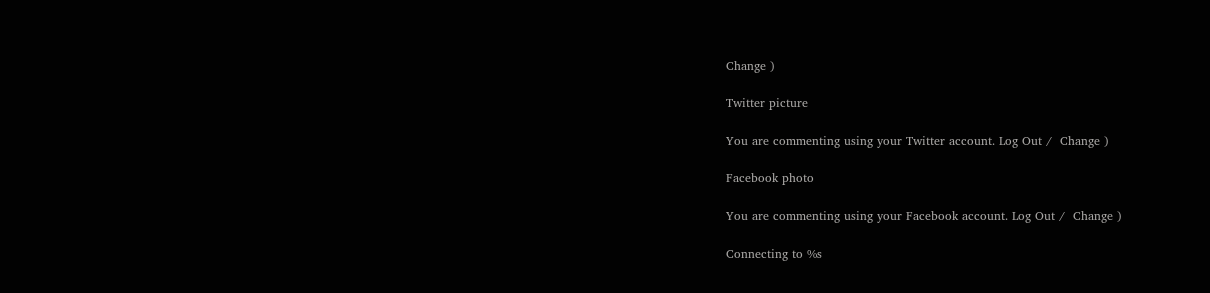Change )

Twitter picture

You are commenting using your Twitter account. Log Out /  Change )

Facebook photo

You are commenting using your Facebook account. Log Out /  Change )

Connecting to %s